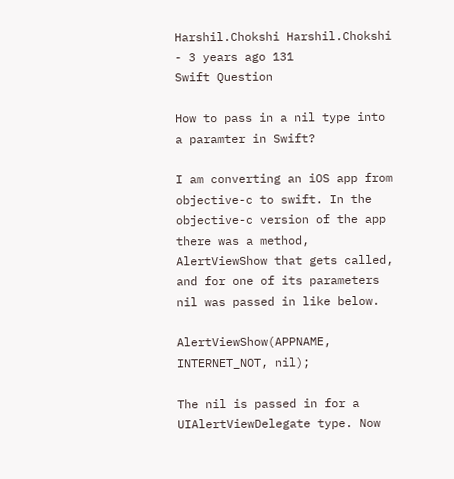Harshil.Chokshi Harshil.Chokshi - 3 years ago 131
Swift Question

How to pass in a nil type into a paramter in Swift?

I am converting an iOS app from objective-c to swift. In the objective-c version of the app there was a method, AlertViewShow that gets called, and for one of its parameters nil was passed in like below.

AlertViewShow(APPNAME, INTERNET_NOT, nil);

The nil is passed in for a UIAlertViewDelegate type. Now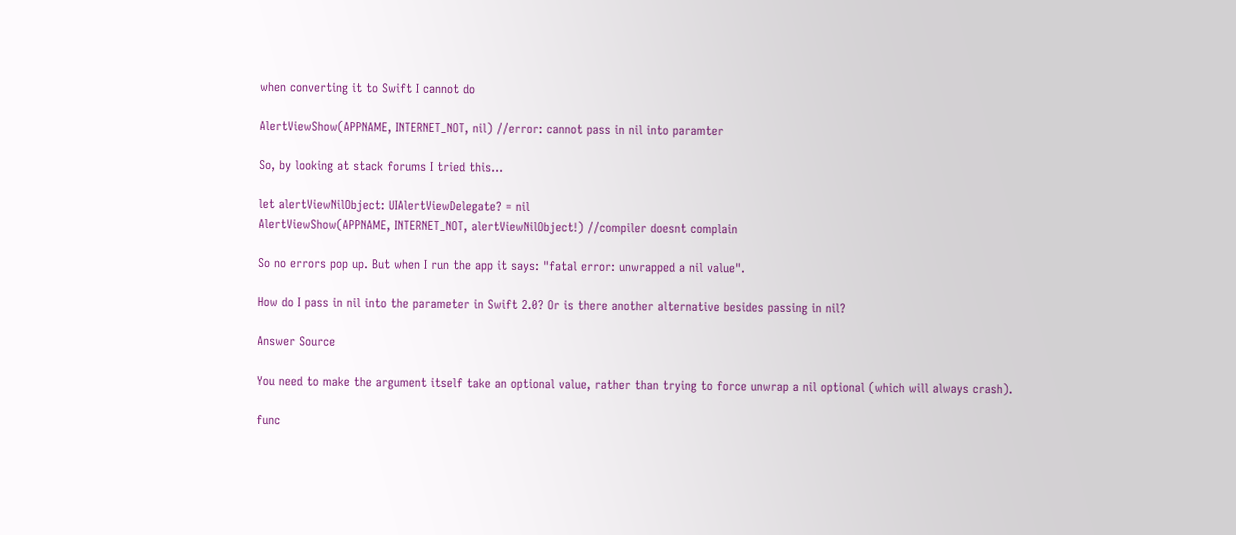when converting it to Swift I cannot do

AlertViewShow(APPNAME, INTERNET_NOT, nil) //error: cannot pass in nil into paramter

So, by looking at stack forums I tried this...

let alertViewNilObject: UIAlertViewDelegate? = nil
AlertViewShow(APPNAME, INTERNET_NOT, alertViewNilObject!) //compiler doesnt complain

So no errors pop up. But when I run the app it says: "fatal error: unwrapped a nil value".

How do I pass in nil into the parameter in Swift 2.0? Or is there another alternative besides passing in nil?

Answer Source

You need to make the argument itself take an optional value, rather than trying to force unwrap a nil optional (which will always crash).

func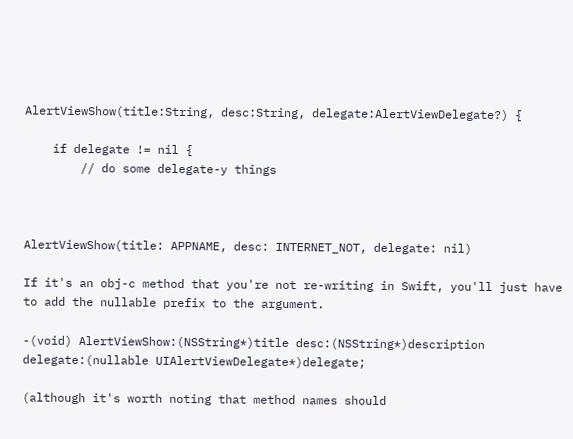AlertViewShow(title:String, desc:String, delegate:AlertViewDelegate?) {

    if delegate != nil {
        // do some delegate-y things



AlertViewShow(title: APPNAME, desc: INTERNET_NOT, delegate: nil)

If it's an obj-c method that you're not re-writing in Swift, you'll just have to add the nullable prefix to the argument.

-(void) AlertViewShow:(NSString*)title desc:(NSString*)description delegate:(nullable UIAlertViewDelegate*)delegate;

(although it's worth noting that method names should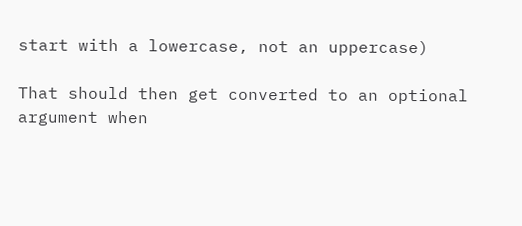start with a lowercase, not an uppercase)

That should then get converted to an optional argument when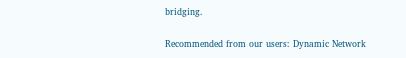bridging.

Recommended from our users: Dynamic Network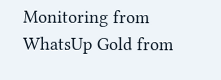Monitoring from WhatsUp Gold from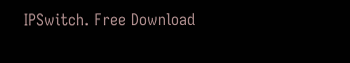IPSwitch. Free Download